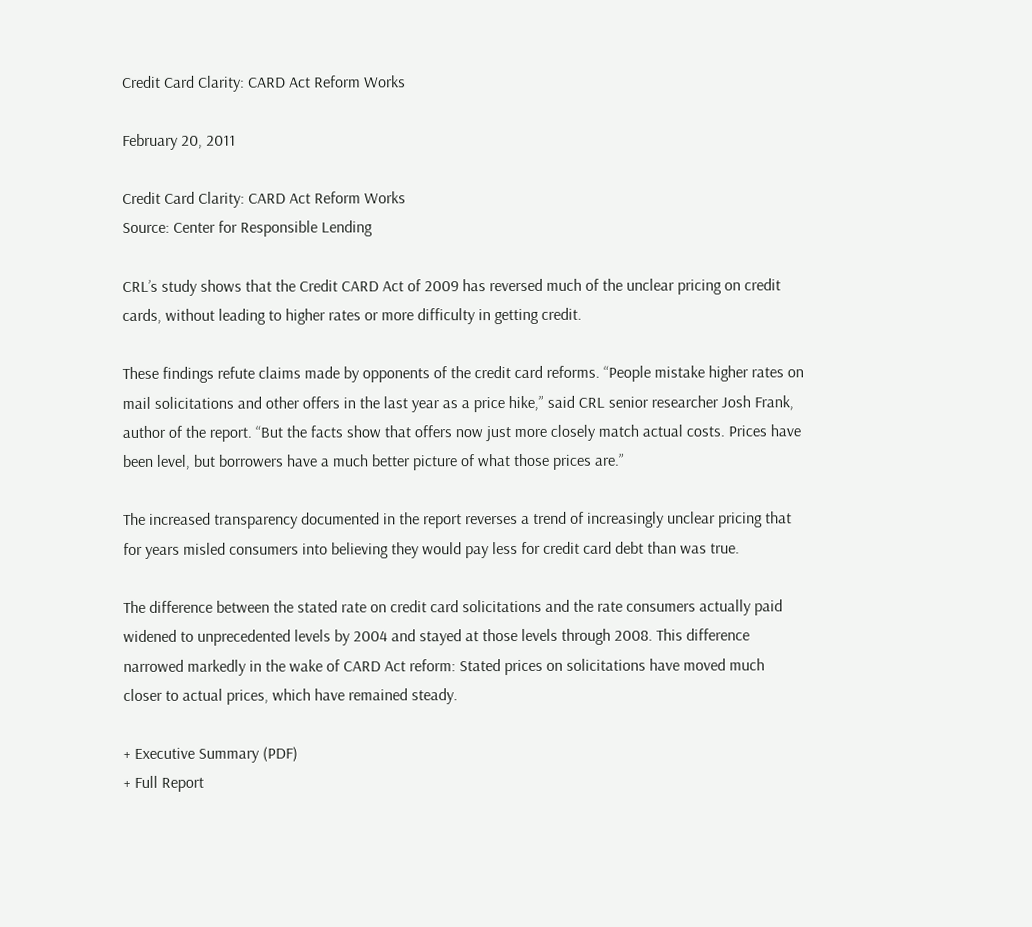Credit Card Clarity: CARD Act Reform Works

February 20, 2011

Credit Card Clarity: CARD Act Reform Works
Source: Center for Responsible Lending

CRL’s study shows that the Credit CARD Act of 2009 has reversed much of the unclear pricing on credit cards, without leading to higher rates or more difficulty in getting credit.

These findings refute claims made by opponents of the credit card reforms. “People mistake higher rates on mail solicitations and other offers in the last year as a price hike,” said CRL senior researcher Josh Frank, author of the report. “But the facts show that offers now just more closely match actual costs. Prices have been level, but borrowers have a much better picture of what those prices are.”

The increased transparency documented in the report reverses a trend of increasingly unclear pricing that for years misled consumers into believing they would pay less for credit card debt than was true.

The difference between the stated rate on credit card solicitations and the rate consumers actually paid widened to unprecedented levels by 2004 and stayed at those levels through 2008. This difference narrowed markedly in the wake of CARD Act reform: Stated prices on solicitations have moved much closer to actual prices, which have remained steady.

+ Executive Summary (PDF)
+ Full Report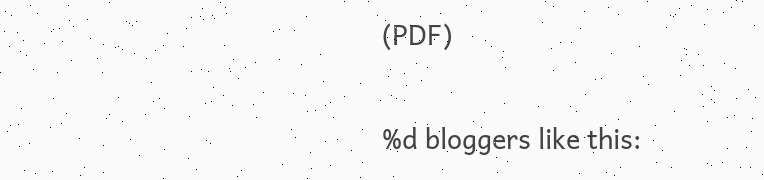(PDF)

%d bloggers like this: